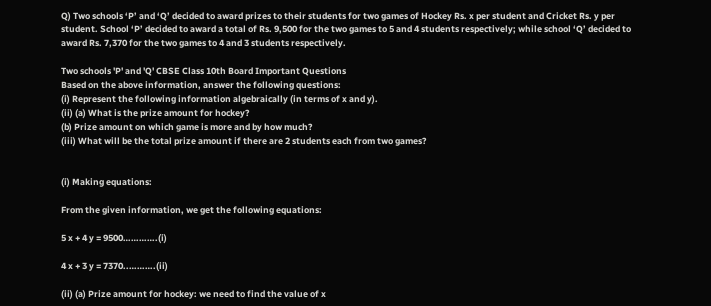Q) Two schools ‘P’ and ‘Q’ decided to award prizes to their students for two games of Hockey Rs. x per student and Cricket Rs. y per student. School ‘P’ decided to award a total of Rs. 9,500 for the two games to 5 and 4 students respectively; while school ‘Q’ decided to award Rs. 7,370 for the two games to 4 and 3 students respectively.

Two schools 'P' and 'Q' CBSE Class 10th Board Important Questions
Based on the above information, answer the following questions:
(i) Represent the following information algebraically (in terms of x and y).
(ii) (a) What is the prize amount for hockey?
(b) Prize amount on which game is more and by how much?
(iii) What will be the total prize amount if there are 2 students each from two games?


(i) Making equations:

From the given information, we get the following equations:

5 x + 4 y = 9500………….(i)

4 x + 3 y = 7370..……….(ii)

(ii) (a) Prize amount for hockey: we need to find the value of x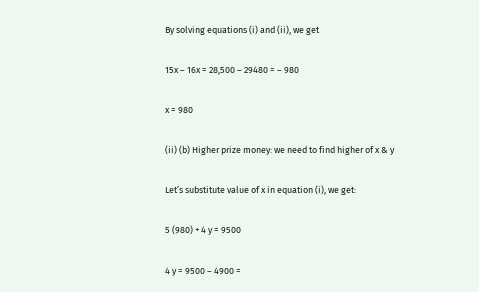By solving equations (i) and (ii), we get

15x – 16x = 28,500 – 29480 = – 980

x = 980

(ii) (b) Higher prize money: we need to find higher of x & y

Let’s substitute value of x in equation (i), we get:

5 (980) + 4 y = 9500

4 y = 9500 – 4900 =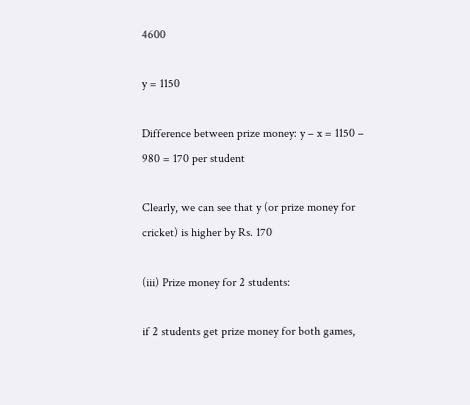4600

y = 1150

Difference between prize money: y – x = 1150 – 980 = 170 per student

Clearly, we can see that y (or prize money for cricket) is higher by Rs. 170

(iii) Prize money for 2 students:

if 2 students get prize money for both games,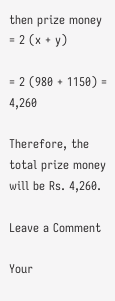then prize money = 2 (x + y)

= 2 (980 + 1150) = 4,260

Therefore, the total prize money will be Rs. 4,260.

Leave a Comment

Your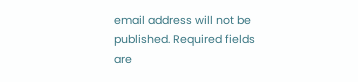email address will not be published. Required fields are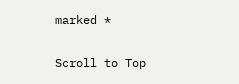marked *

Scroll to Top